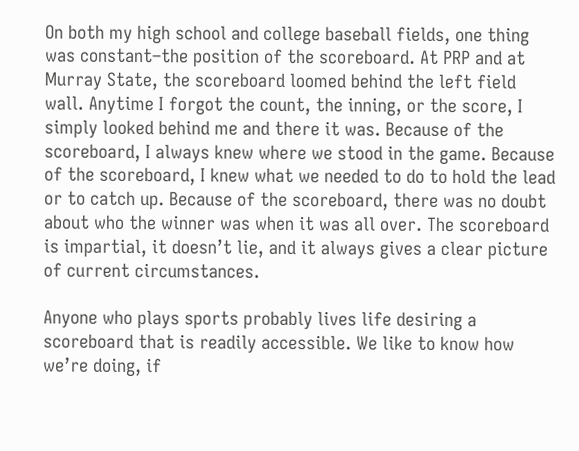On both my high school and college baseball fields, one thing was constant–the position of the scoreboard. At PRP and at Murray State, the scoreboard loomed behind the left field wall. Anytime I forgot the count, the inning, or the score, I simply looked behind me and there it was. Because of the scoreboard, I always knew where we stood in the game. Because of the scoreboard, I knew what we needed to do to hold the lead or to catch up. Because of the scoreboard, there was no doubt about who the winner was when it was all over. The scoreboard is impartial, it doesn’t lie, and it always gives a clear picture of current circumstances.

Anyone who plays sports probably lives life desiring a scoreboard that is readily accessible. We like to know how we’re doing, if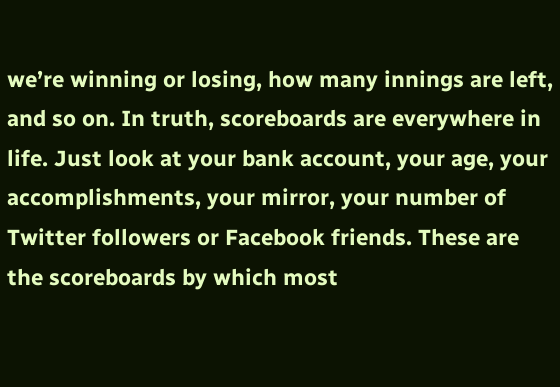we’re winning or losing, how many innings are left, and so on. In truth, scoreboards are everywhere in life. Just look at your bank account, your age, your accomplishments, your mirror, your number of Twitter followers or Facebook friends. These are the scoreboards by which most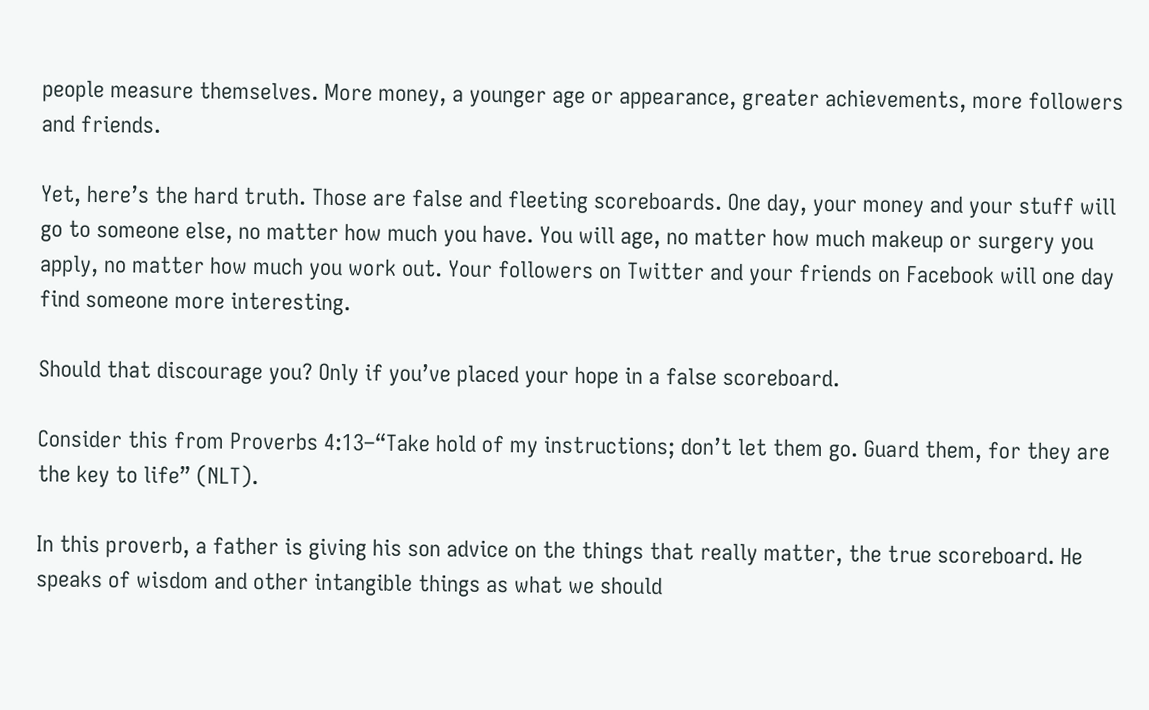people measure themselves. More money, a younger age or appearance, greater achievements, more followers and friends.

Yet, here’s the hard truth. Those are false and fleeting scoreboards. One day, your money and your stuff will go to someone else, no matter how much you have. You will age, no matter how much makeup or surgery you apply, no matter how much you work out. Your followers on Twitter and your friends on Facebook will one day find someone more interesting.

Should that discourage you? Only if you’ve placed your hope in a false scoreboard.

Consider this from Proverbs 4:13–“Take hold of my instructions; don’t let them go. Guard them, for they are the key to life” (NLT).

In this proverb, a father is giving his son advice on the things that really matter, the true scoreboard. He speaks of wisdom and other intangible things as what we should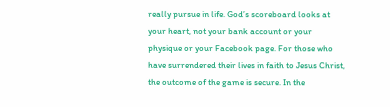really pursue in life. God’s scoreboard looks at your heart, not your bank account or your physique or your Facebook page. For those who have surrendered their lives in faith to Jesus Christ, the outcome of the game is secure. In the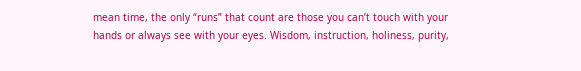mean time, the only “runs” that count are those you can’t touch with your hands or always see with your eyes. Wisdom, instruction, holiness, purity,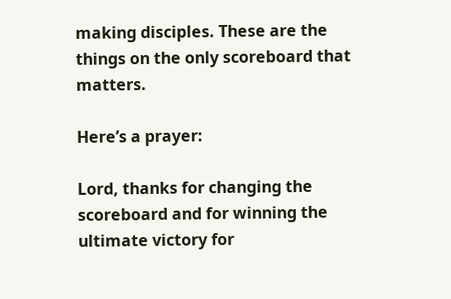making disciples. These are the things on the only scoreboard that matters.

Here’s a prayer:

Lord, thanks for changing the scoreboard and for winning the ultimate victory for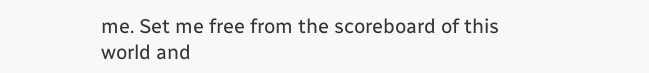me. Set me free from the scoreboard of this world and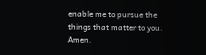enable me to pursue the things that matter to you. Amen.